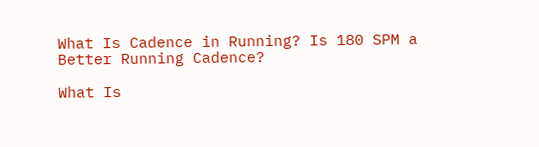What Is Cadence in Running? Is 180 SPM a Better Running Cadence?

What Is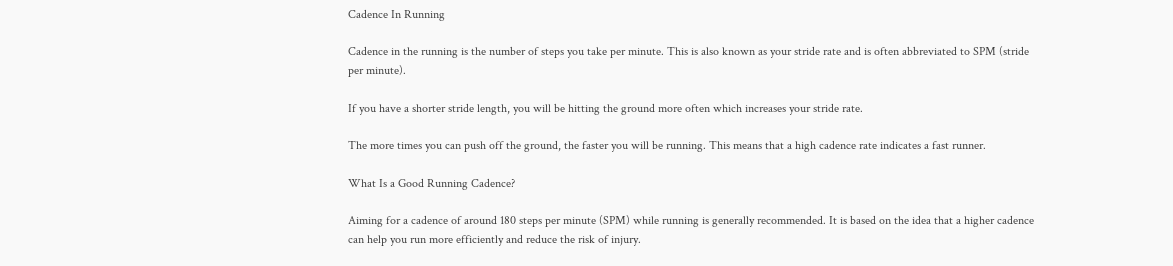Cadence In Running

Cadence in the running is the number of steps you take per minute. This is also known as your stride rate and is often abbreviated to SPM (stride per minute).

If you have a shorter stride length, you will be hitting the ground more often which increases your stride rate.

The more times you can push off the ground, the faster you will be running. This means that a high cadence rate indicates a fast runner.

What Is a Good Running Cadence?

Aiming for a cadence of around 180 steps per minute (SPM) while running is generally recommended. It is based on the idea that a higher cadence can help you run more efficiently and reduce the risk of injury.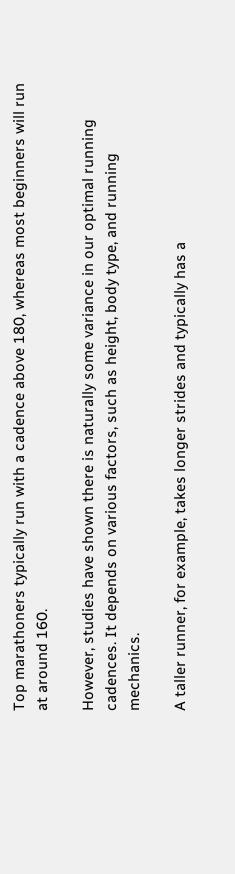Top marathoners typically run with a cadence above 180, whereas most beginners will run at around 160.

However, studies have shown there is naturally some variance in our optimal running cadences. It depends on various factors, such as height, body type, and running mechanics.

A taller runner, for example, takes longer strides and typically has a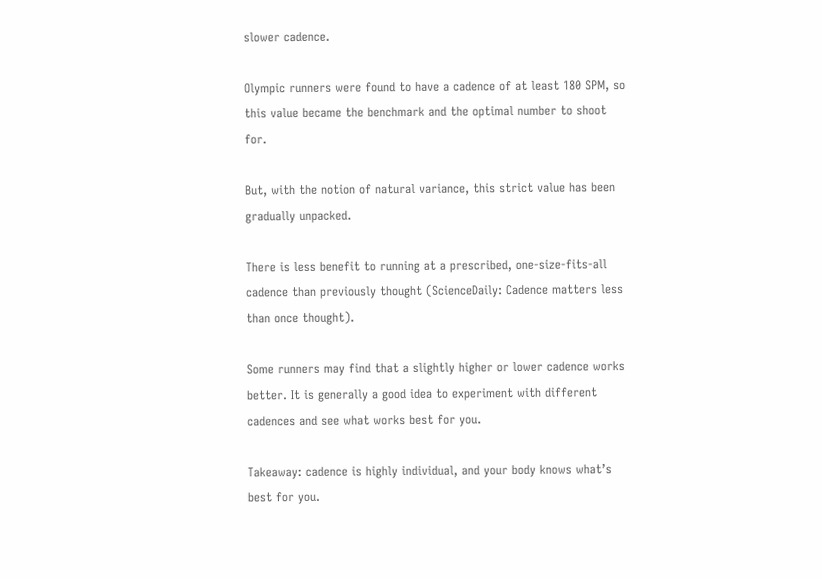slower cadence.

Olympic runners were found to have a cadence of at least 180 SPM, so this value became the benchmark and the optimal number to shoot for.

But, with the notion of natural variance, this strict value has been gradually unpacked.

There is less benefit to running at a prescribed, one-size-fits-all cadence than previously thought (ScienceDaily: Cadence matters less than once thought).

Some runners may find that a slightly higher or lower cadence works better. It is generally a good idea to experiment with different cadences and see what works best for you.

Takeaway: cadence is highly individual, and your body knows what’s best for you.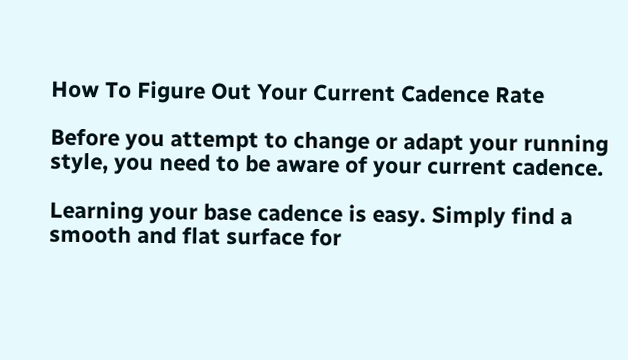How To Figure Out Your Current Cadence Rate

Before you attempt to change or adapt your running style, you need to be aware of your current cadence.

Learning your base cadence is easy. Simply find a smooth and flat surface for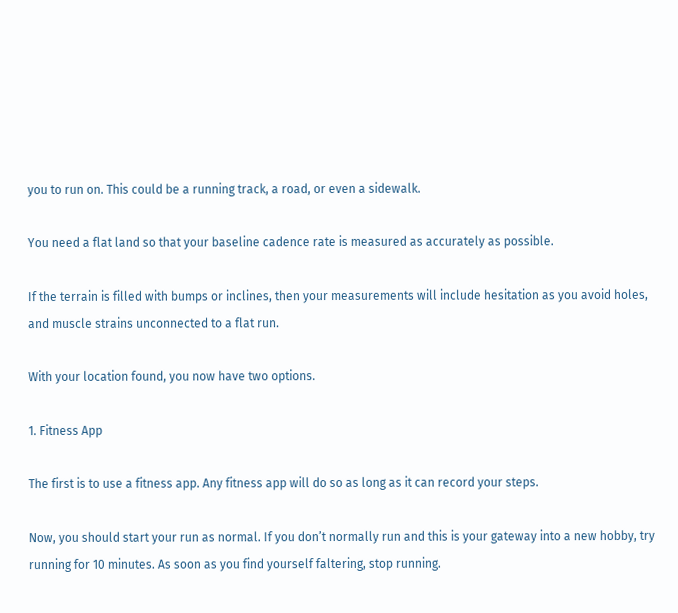you to run on. This could be a running track, a road, or even a sidewalk.

You need a flat land so that your baseline cadence rate is measured as accurately as possible.

If the terrain is filled with bumps or inclines, then your measurements will include hesitation as you avoid holes, and muscle strains unconnected to a flat run.

With your location found, you now have two options.

1. Fitness App

The first is to use a fitness app. Any fitness app will do so as long as it can record your steps.

Now, you should start your run as normal. If you don’t normally run and this is your gateway into a new hobby, try running for 10 minutes. As soon as you find yourself faltering, stop running.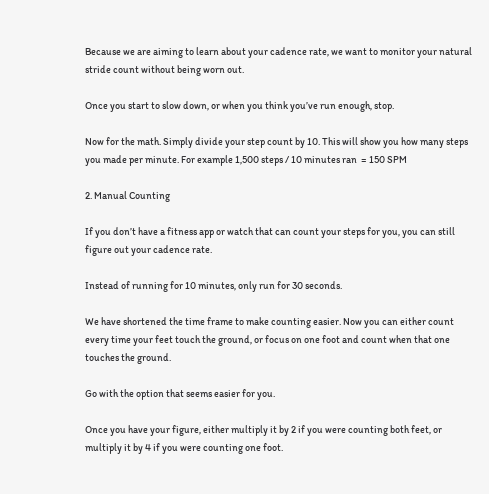Because we are aiming to learn about your cadence rate, we want to monitor your natural stride count without being worn out.

Once you start to slow down, or when you think you’ve run enough, stop.

Now for the math. Simply divide your step count by 10. This will show you how many steps you made per minute. For example 1,500 steps / 10 minutes ran  = 150 SPM

2. Manual Counting

If you don’t have a fitness app or watch that can count your steps for you, you can still figure out your cadence rate.

Instead of running for 10 minutes, only run for 30 seconds.

We have shortened the time frame to make counting easier. Now you can either count every time your feet touch the ground, or focus on one foot and count when that one touches the ground.

Go with the option that seems easier for you.

Once you have your figure, either multiply it by 2 if you were counting both feet, or multiply it by 4 if you were counting one foot.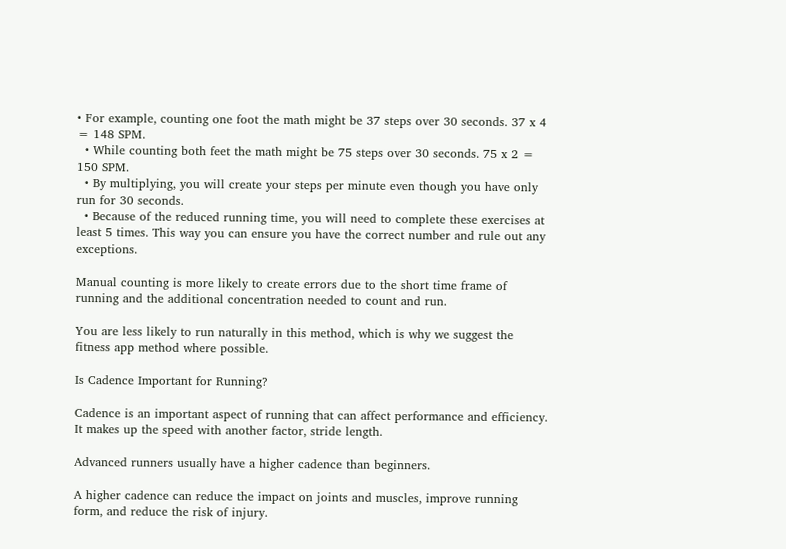• For example, counting one foot the math might be 37 steps over 30 seconds. 37 x 4 = 148 SPM.
  • While counting both feet the math might be 75 steps over 30 seconds. 75 x 2 = 150 SPM.
  • By multiplying, you will create your steps per minute even though you have only run for 30 seconds.
  • Because of the reduced running time, you will need to complete these exercises at least 5 times. This way you can ensure you have the correct number and rule out any exceptions.

Manual counting is more likely to create errors due to the short time frame of running and the additional concentration needed to count and run.

You are less likely to run naturally in this method, which is why we suggest the fitness app method where possible.

Is Cadence Important for Running?

Cadence is an important aspect of running that can affect performance and efficiency. It makes up the speed with another factor, stride length.

Advanced runners usually have a higher cadence than beginners.

A higher cadence can reduce the impact on joints and muscles, improve running form, and reduce the risk of injury.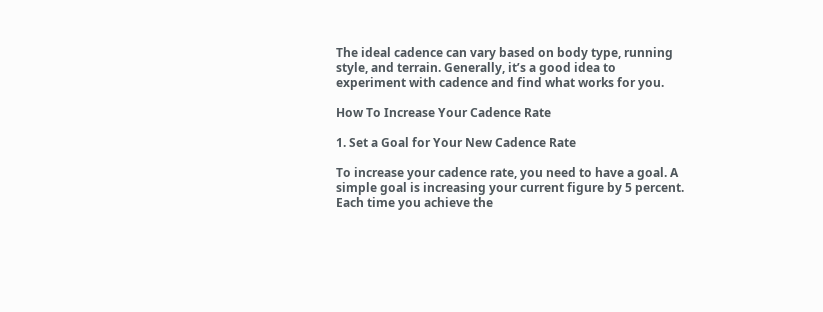The ideal cadence can vary based on body type, running style, and terrain. Generally, it’s a good idea to experiment with cadence and find what works for you.

How To Increase Your Cadence Rate

1. Set a Goal for Your New Cadence Rate

To increase your cadence rate, you need to have a goal. A simple goal is increasing your current figure by 5 percent. Each time you achieve the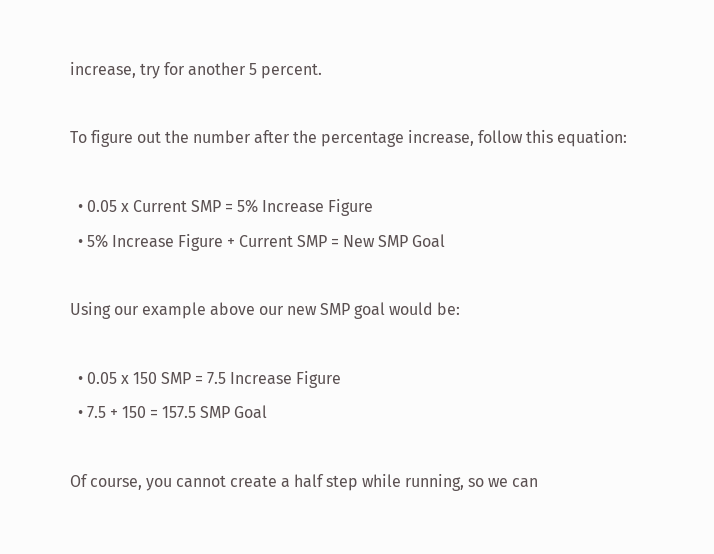increase, try for another 5 percent.

To figure out the number after the percentage increase, follow this equation:

  • 0.05 x Current SMP = 5% Increase Figure
  • 5% Increase Figure + Current SMP = New SMP Goal

Using our example above our new SMP goal would be:

  • 0.05 x 150 SMP = 7.5 Increase Figure
  • 7.5 + 150 = 157.5 SMP Goal

Of course, you cannot create a half step while running, so we can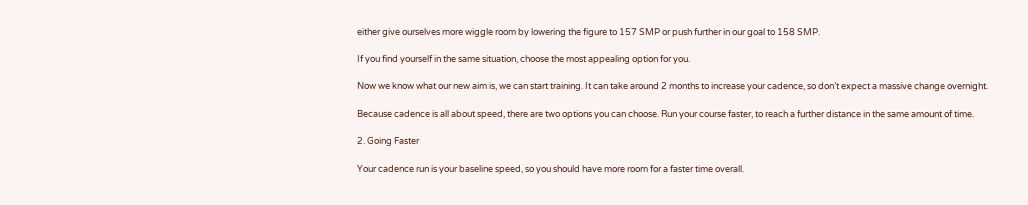either give ourselves more wiggle room by lowering the figure to 157 SMP or push further in our goal to 158 SMP.

If you find yourself in the same situation, choose the most appealing option for you.

Now we know what our new aim is, we can start training. It can take around 2 months to increase your cadence, so don’t expect a massive change overnight.

Because cadence is all about speed, there are two options you can choose. Run your course faster, to reach a further distance in the same amount of time.

2. Going Faster

Your cadence run is your baseline speed, so you should have more room for a faster time overall.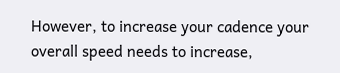However, to increase your cadence your overall speed needs to increase,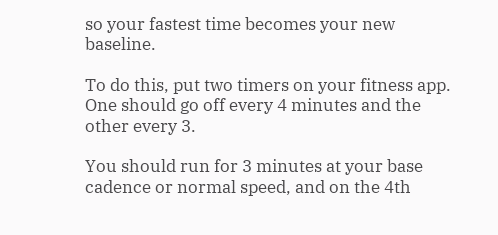so your fastest time becomes your new baseline.

To do this, put two timers on your fitness app. One should go off every 4 minutes and the other every 3.

You should run for 3 minutes at your base cadence or normal speed, and on the 4th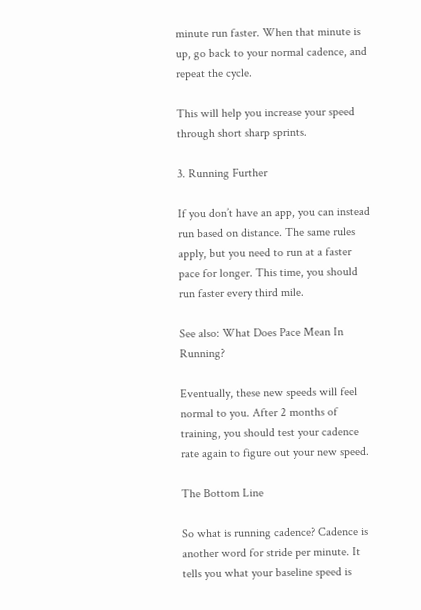minute run faster. When that minute is up, go back to your normal cadence, and repeat the cycle.

This will help you increase your speed through short sharp sprints.

3. Running Further

If you don’t have an app, you can instead run based on distance. The same rules apply, but you need to run at a faster pace for longer. This time, you should run faster every third mile.

See also: What Does Pace Mean In Running?

Eventually, these new speeds will feel normal to you. After 2 months of training, you should test your cadence rate again to figure out your new speed.

The Bottom Line

So what is running cadence? Cadence is another word for stride per minute. It tells you what your baseline speed is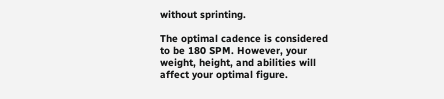without sprinting.

The optimal cadence is considered to be 180 SPM. However, your weight, height, and abilities will affect your optimal figure.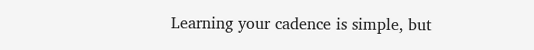Learning your cadence is simple, but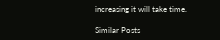increasing it will take time.

Similar Posts